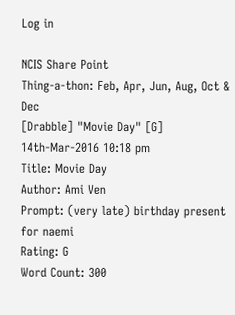Log in

NCIS Share Point
Thing-a-thon: Feb, Apr, Jun, Aug, Oct & Dec
[Drabble] "Movie Day" [G]
14th-Mar-2016 10:18 pm
Title: Movie Day
Author: Ami Ven
Prompt: (very late) birthday present for naemi
Rating: G
Word Count: 300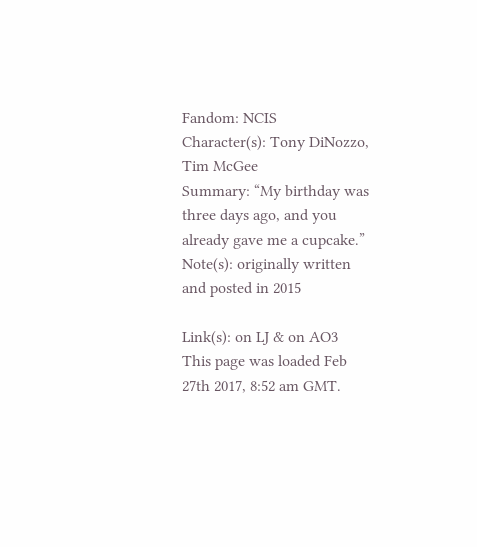Fandom: NCIS
Character(s): Tony DiNozzo, Tim McGee
Summary: “My birthday was three days ago, and you already gave me a cupcake.”
Note(s): originally written and posted in 2015

Link(s): on LJ & on AO3
This page was loaded Feb 27th 2017, 8:52 am GMT.